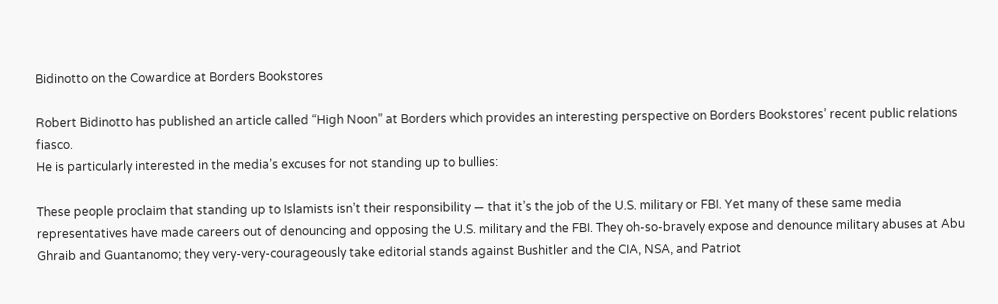Bidinotto on the Cowardice at Borders Bookstores

Robert Bidinotto has published an article called “High Noon” at Borders which provides an interesting perspective on Borders Bookstores’ recent public relations fiasco.
He is particularly interested in the media’s excuses for not standing up to bullies:

These people proclaim that standing up to Islamists isn’t their responsibility — that it’s the job of the U.S. military or FBI. Yet many of these same media representatives have made careers out of denouncing and opposing the U.S. military and the FBI. They oh-so-bravely expose and denounce military abuses at Abu Ghraib and Guantanomo; they very-very-courageously take editorial stands against Bushitler and the CIA, NSA, and Patriot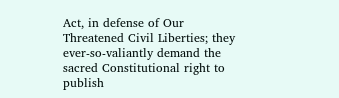Act, in defense of Our Threatened Civil Liberties; they ever-so-valiantly demand the sacred Constitutional right to publish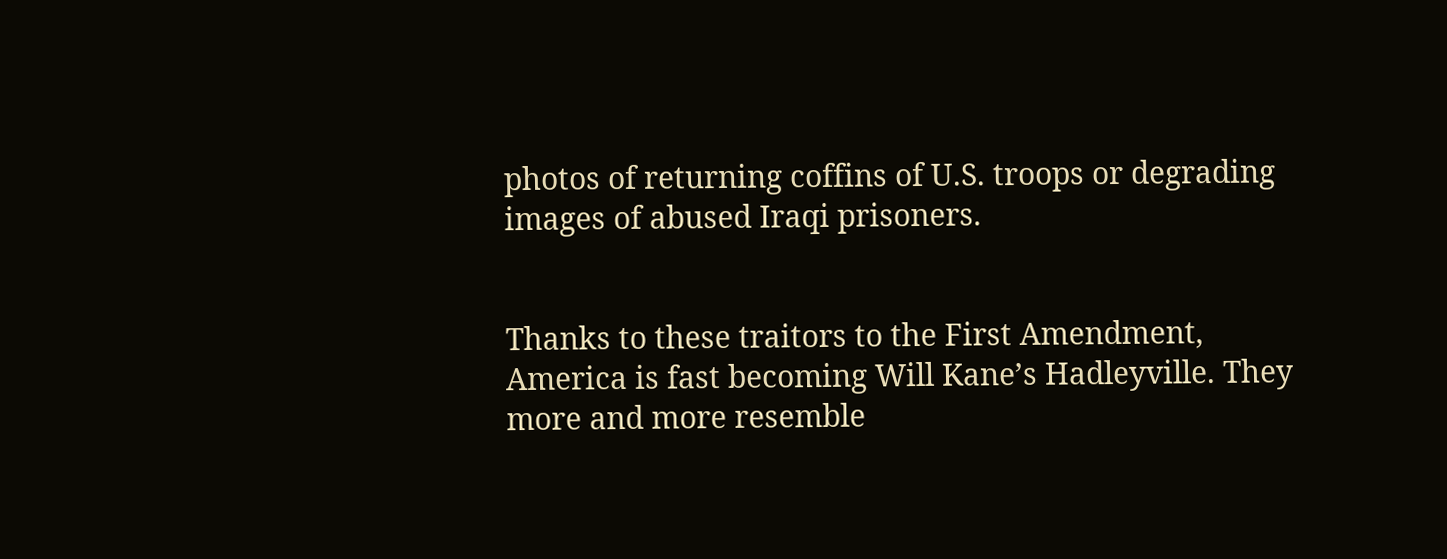photos of returning coffins of U.S. troops or degrading images of abused Iraqi prisoners.


Thanks to these traitors to the First Amendment, America is fast becoming Will Kane’s Hadleyville. They more and more resemble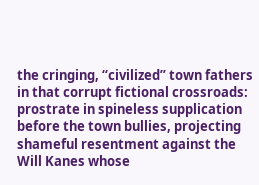the cringing, “civilized” town fathers in that corrupt fictional crossroads: prostrate in spineless supplication before the town bullies, projecting shameful resentment against the Will Kanes whose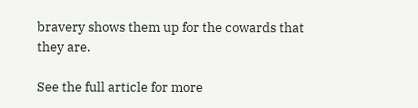bravery shows them up for the cowards that they are.

See the full article for more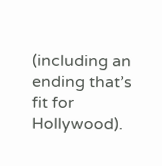(including an ending that’s fit for Hollywood).